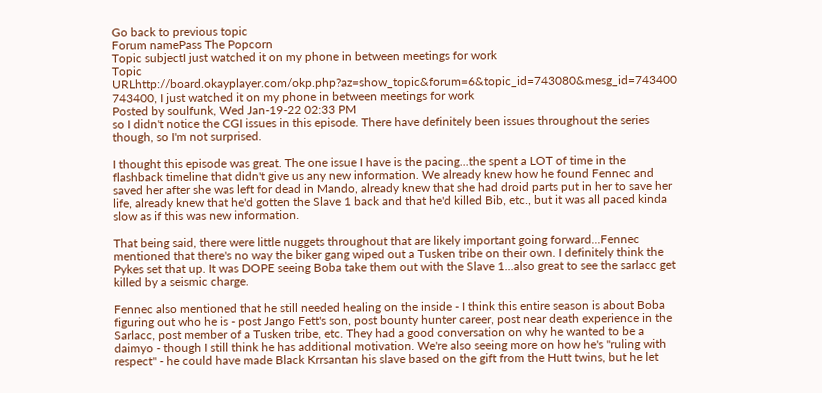Go back to previous topic
Forum namePass The Popcorn
Topic subjectI just watched it on my phone in between meetings for work
Topic URLhttp://board.okayplayer.com/okp.php?az=show_topic&forum=6&topic_id=743080&mesg_id=743400
743400, I just watched it on my phone in between meetings for work
Posted by soulfunk, Wed Jan-19-22 02:33 PM
so I didn't notice the CGI issues in this episode. There have definitely been issues throughout the series though, so I'm not surprised.

I thought this episode was great. The one issue I have is the pacing...the spent a LOT of time in the flashback timeline that didn't give us any new information. We already knew how he found Fennec and saved her after she was left for dead in Mando, already knew that she had droid parts put in her to save her life, already knew that he'd gotten the Slave 1 back and that he'd killed Bib, etc., but it was all paced kinda slow as if this was new information.

That being said, there were little nuggets throughout that are likely important going forward...Fennec mentioned that there's no way the biker gang wiped out a Tusken tribe on their own. I definitely think the Pykes set that up. It was DOPE seeing Boba take them out with the Slave 1...also great to see the sarlacc get killed by a seismic charge.

Fennec also mentioned that he still needed healing on the inside - I think this entire season is about Boba figuring out who he is - post Jango Fett's son, post bounty hunter career, post near death experience in the Sarlacc, post member of a Tusken tribe, etc. They had a good conversation on why he wanted to be a daimyo - though I still think he has additional motivation. We're also seeing more on how he's "ruling with respect" - he could have made Black Krrsantan his slave based on the gift from the Hutt twins, but he let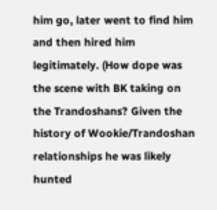him go, later went to find him and then hired him legitimately. (How dope was the scene with BK taking on the Trandoshans? Given the history of Wookie/Trandoshan relationships he was likely hunted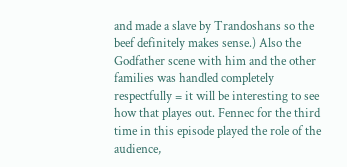and made a slave by Trandoshans so the beef definitely makes sense.) Also the Godfather scene with him and the other families was handled completely respectfully = it will be interesting to see how that playes out. Fennec for the third time in this episode played the role of the audience,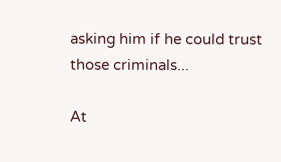asking him if he could trust those criminals...

At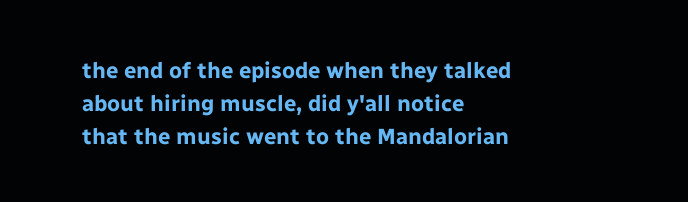the end of the episode when they talked about hiring muscle, did y'all notice that the music went to the Mandalorian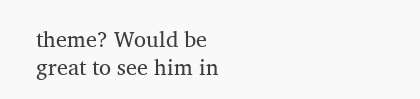theme? Would be great to see him in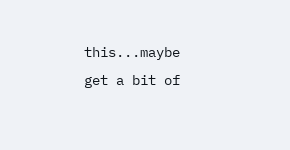this...maybe get a bit of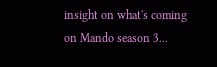insight on what's coming on Mando season 3...